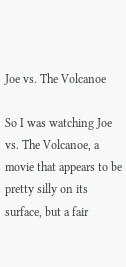Joe vs. The Volcanoe

So I was watching Joe vs. The Volcanoe, a movie that appears to be pretty silly on its surface, but a fair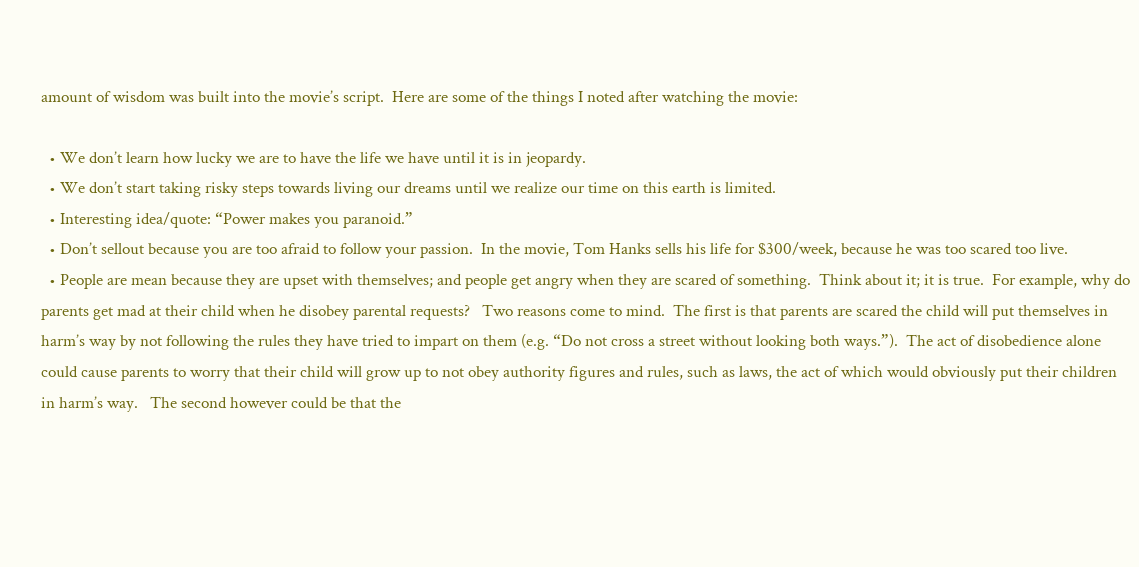amount of wisdom was built into the movie’s script.  Here are some of the things I noted after watching the movie:

  • We don’t learn how lucky we are to have the life we have until it is in jeopardy.
  • We don’t start taking risky steps towards living our dreams until we realize our time on this earth is limited.
  • Interesting idea/quote: “Power makes you paranoid.”
  • Don’t sellout because you are too afraid to follow your passion.  In the movie, Tom Hanks sells his life for $300/week, because he was too scared too live.
  • People are mean because they are upset with themselves; and people get angry when they are scared of something.  Think about it; it is true.  For example, why do parents get mad at their child when he disobey parental requests?   Two reasons come to mind.  The first is that parents are scared the child will put themselves in harm’s way by not following the rules they have tried to impart on them (e.g. “Do not cross a street without looking both ways.”).  The act of disobedience alone could cause parents to worry that their child will grow up to not obey authority figures and rules, such as laws, the act of which would obviously put their children in harm’s way.   The second however could be that the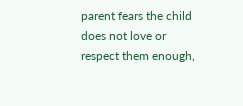parent fears the child does not love or respect them enough,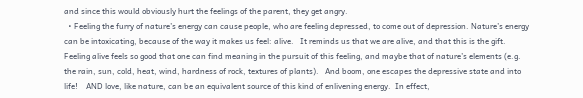and since this would obviously hurt the feelings of the parent, they get angry.
  • Feeling the furry of nature’s energy can cause people, who are feeling depressed, to come out of depression. Nature’s energy can be intoxicating, because of the way it makes us feel: alive.   It reminds us that we are alive, and that this is the gift.  Feeling alive feels so good that one can find meaning in the pursuit of this feeling, and maybe that of nature’s elements (e.g. the rain, sun, cold, heat, wind, hardness of rock, textures of plants).   And boom, one escapes the depressive state and into life!    AND love, like nature, can be an equivalent source of this kind of enlivening energy.  In effect,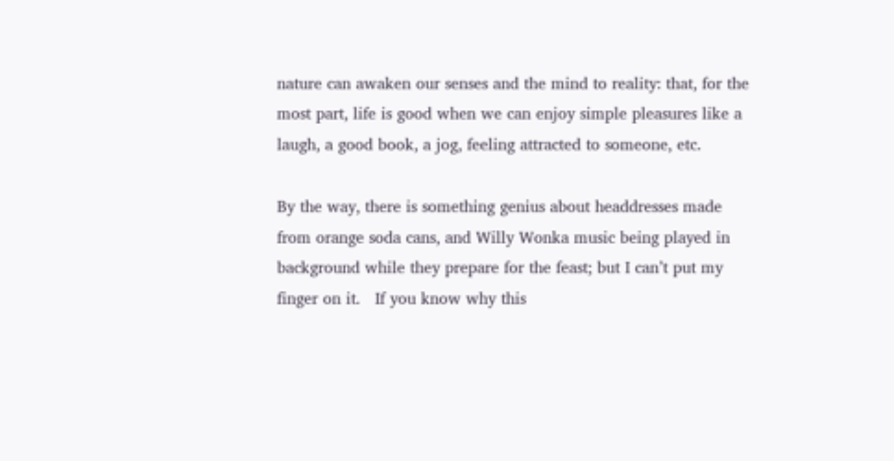nature can awaken our senses and the mind to reality: that, for the most part, life is good when we can enjoy simple pleasures like a laugh, a good book, a jog, feeling attracted to someone, etc.

By the way, there is something genius about headdresses made from orange soda cans, and Willy Wonka music being played in background while they prepare for the feast; but I can’t put my finger on it.   If you know why this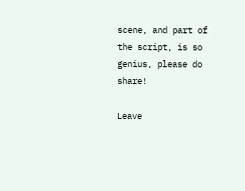scene, and part of the script, is so genius, please do share!

Leave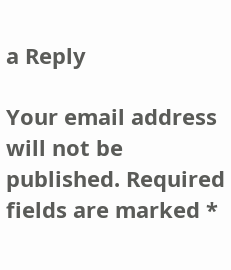a Reply

Your email address will not be published. Required fields are marked *